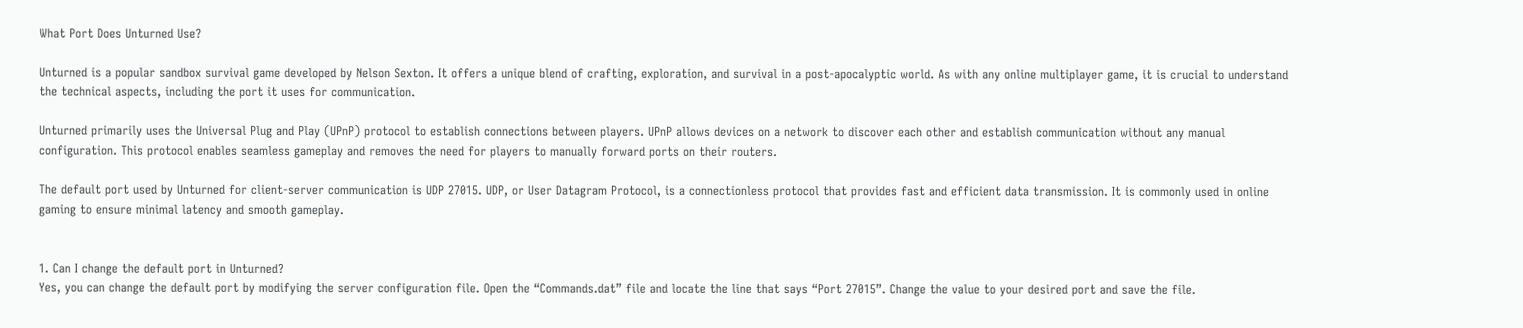What Port Does Unturned Use?

Unturned is a popular sandbox survival game developed by Nelson Sexton. It offers a unique blend of crafting, exploration, and survival in a post-apocalyptic world. As with any online multiplayer game, it is crucial to understand the technical aspects, including the port it uses for communication.

Unturned primarily uses the Universal Plug and Play (UPnP) protocol to establish connections between players. UPnP allows devices on a network to discover each other and establish communication without any manual configuration. This protocol enables seamless gameplay and removes the need for players to manually forward ports on their routers.

The default port used by Unturned for client-server communication is UDP 27015. UDP, or User Datagram Protocol, is a connectionless protocol that provides fast and efficient data transmission. It is commonly used in online gaming to ensure minimal latency and smooth gameplay.


1. Can I change the default port in Unturned?
Yes, you can change the default port by modifying the server configuration file. Open the “Commands.dat” file and locate the line that says “Port 27015”. Change the value to your desired port and save the file.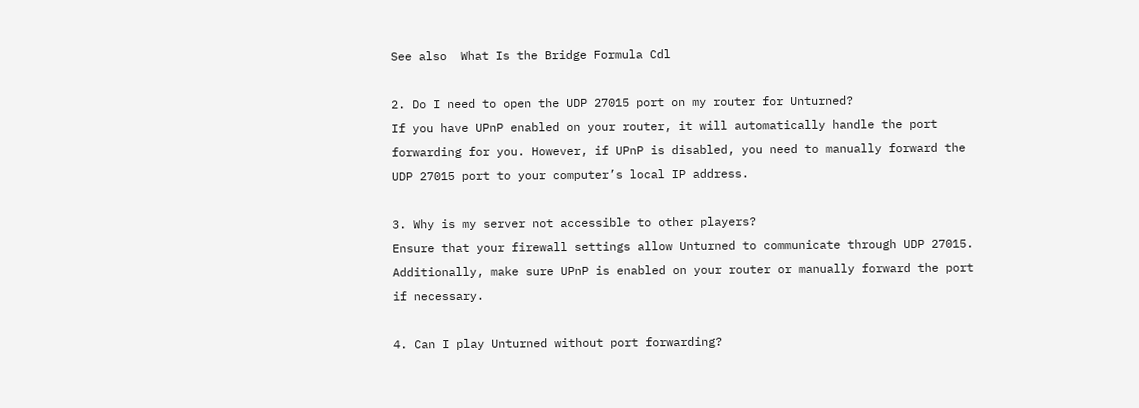See also  What Is the Bridge Formula Cdl

2. Do I need to open the UDP 27015 port on my router for Unturned?
If you have UPnP enabled on your router, it will automatically handle the port forwarding for you. However, if UPnP is disabled, you need to manually forward the UDP 27015 port to your computer’s local IP address.

3. Why is my server not accessible to other players?
Ensure that your firewall settings allow Unturned to communicate through UDP 27015. Additionally, make sure UPnP is enabled on your router or manually forward the port if necessary.

4. Can I play Unturned without port forwarding?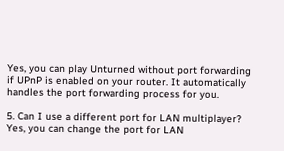Yes, you can play Unturned without port forwarding if UPnP is enabled on your router. It automatically handles the port forwarding process for you.

5. Can I use a different port for LAN multiplayer?
Yes, you can change the port for LAN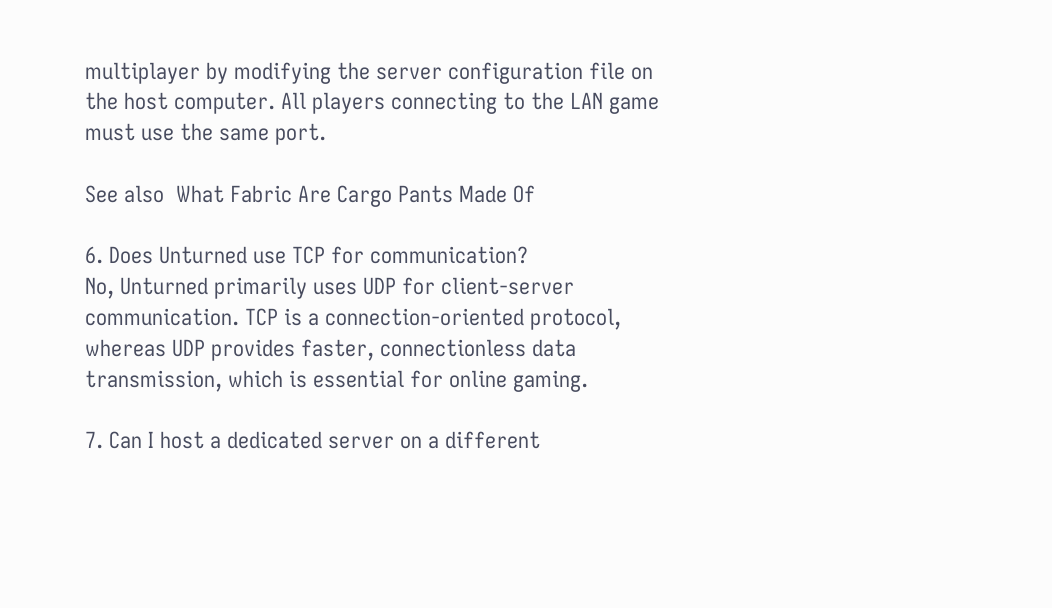multiplayer by modifying the server configuration file on the host computer. All players connecting to the LAN game must use the same port.

See also  What Fabric Are Cargo Pants Made Of

6. Does Unturned use TCP for communication?
No, Unturned primarily uses UDP for client-server communication. TCP is a connection-oriented protocol, whereas UDP provides faster, connectionless data transmission, which is essential for online gaming.

7. Can I host a dedicated server on a different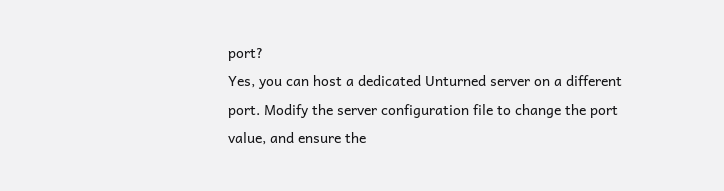port?
Yes, you can host a dedicated Unturned server on a different port. Modify the server configuration file to change the port value, and ensure the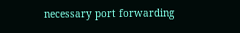necessary port forwarding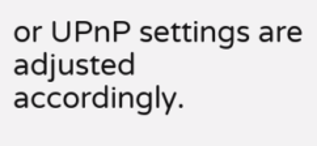or UPnP settings are adjusted accordingly.